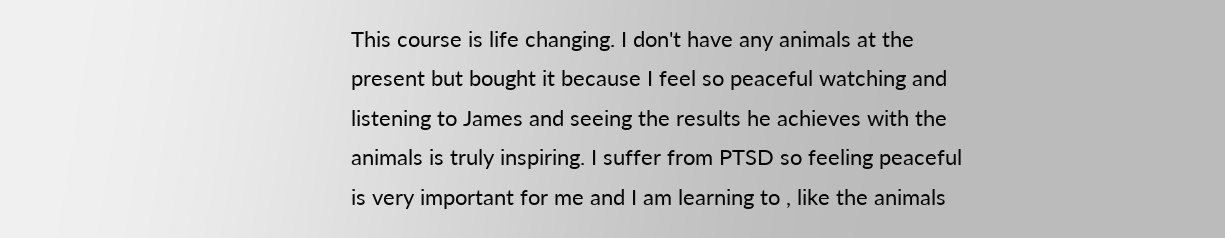This course is life changing. I don't have any animals at the present but bought it because I feel so peaceful watching and listening to James and seeing the results he achieves with the animals is truly inspiring. I suffer from PTSD so feeling peaceful is very important for me and I am learning to , like the animals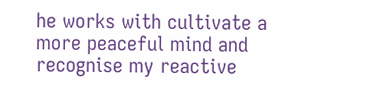he works with cultivate a more peaceful mind and recognise my reactive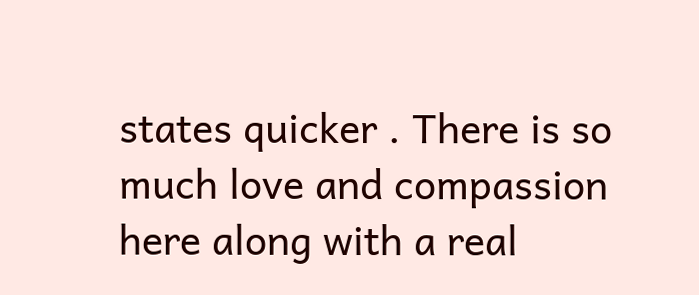states quicker . There is so much love and compassion here along with a real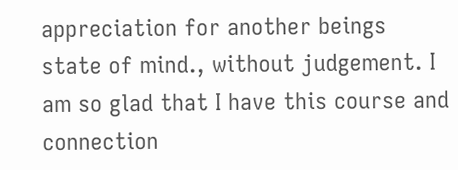appreciation for another beings state of mind., without judgement. I am so glad that I have this course and connection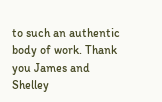to such an authentic body of work. Thank you James and Shelley